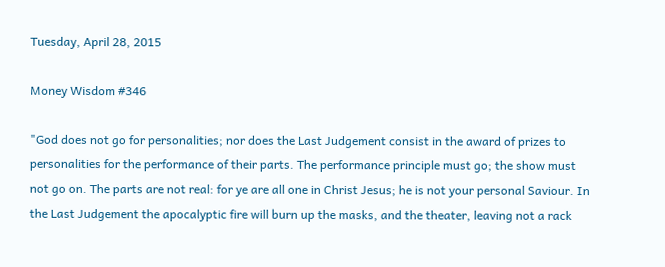Tuesday, April 28, 2015

Money Wisdom #346

"God does not go for personalities; nor does the Last Judgement consist in the award of prizes to personalities for the performance of their parts. The performance principle must go; the show must not go on. The parts are not real: for ye are all one in Christ Jesus; he is not your personal Saviour. In the Last Judgement the apocalyptic fire will burn up the masks, and the theater, leaving not a rack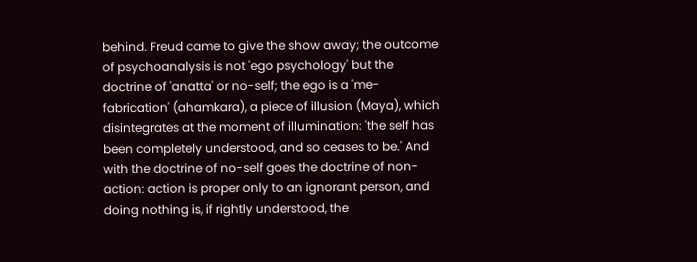behind. Freud came to give the show away; the outcome of psychoanalysis is not 'ego psychology' but the doctrine of 'anatta' or no-self; the ego is a 'me-fabrication' (ahamkara), a piece of illusion (Maya), which disintegrates at the moment of illumination: 'the self has been completely understood, and so ceases to be.' And with the doctrine of no-self goes the doctrine of non-action: action is proper only to an ignorant person, and doing nothing is, if rightly understood, the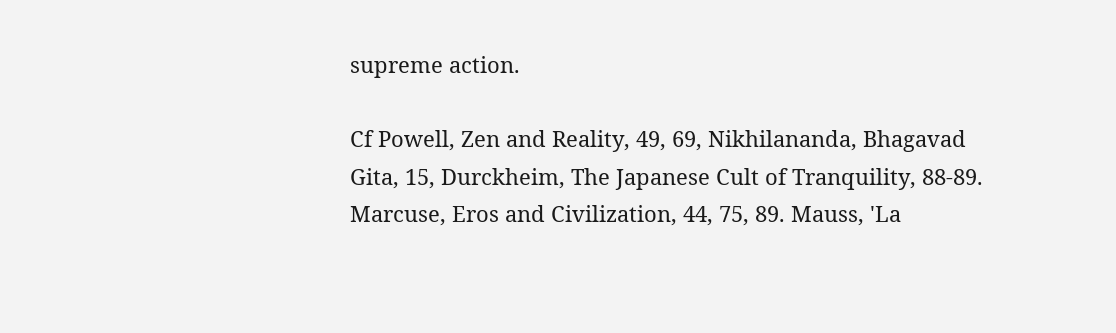supreme action.

Cf Powell, Zen and Reality, 49, 69, Nikhilananda, Bhagavad Gita, 15, Durckheim, The Japanese Cult of Tranquility, 88-89. Marcuse, Eros and Civilization, 44, 75, 89. Mauss, 'La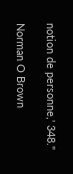notion de personne,' 348."

Norman O Brown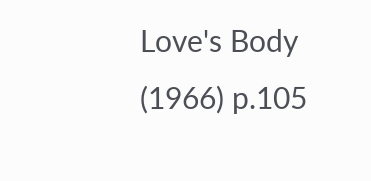Love's Body (1966) p.105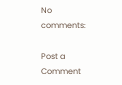No comments:

Post a Comment